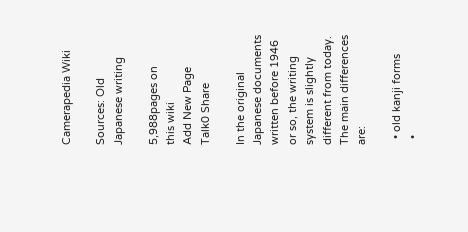Camerapedia Wiki

Sources: Old Japanese writing

5,988pages on
this wiki
Add New Page
Talk0 Share

In the original Japanese documents written before 1946 or so, the writing system is slightly different from today. The main differences are:

  • old kanji forms
  •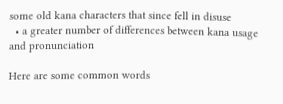some old kana characters that since fell in disuse
  • a greater number of differences between kana usage and pronunciation

Here are some common words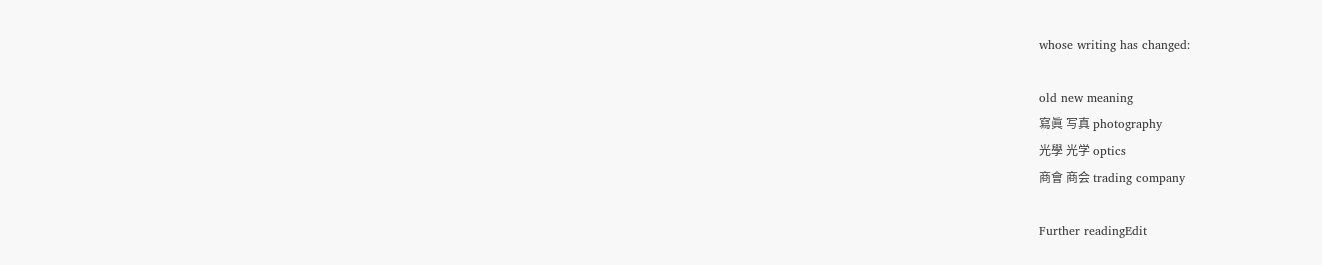whose writing has changed:

old new meaning
寫眞 写真 photography
光學 光学 optics
商會 商会 trading company

Further readingEdit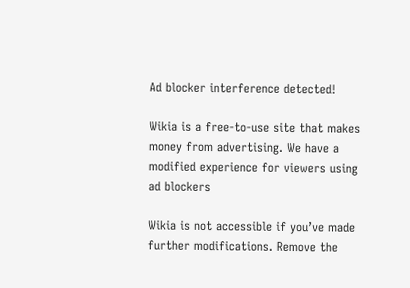Ad blocker interference detected!

Wikia is a free-to-use site that makes money from advertising. We have a modified experience for viewers using ad blockers

Wikia is not accessible if you’ve made further modifications. Remove the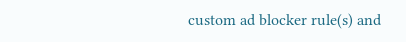custom ad blocker rule(s) and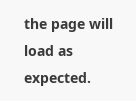the page will load as expected.